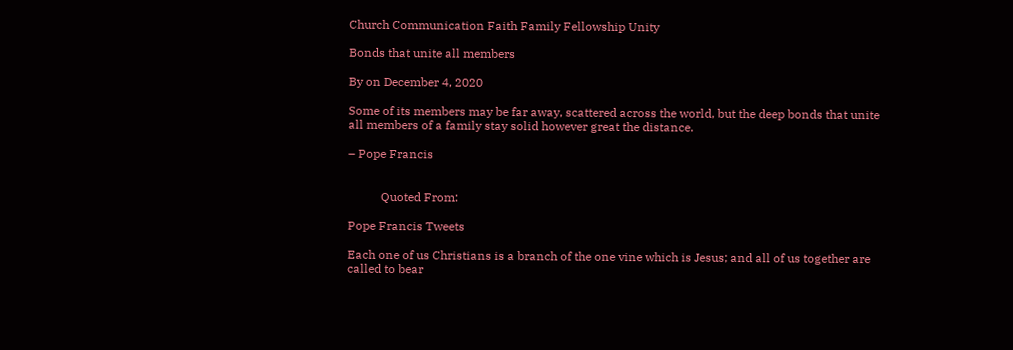Church Communication Faith Family Fellowship Unity

Bonds that unite all members

By on December 4, 2020

Some of its members may be far away, scattered across the world, but the deep bonds that unite all members of a family stay solid however great the distance.

– Pope Francis


           Quoted From:

Pope Francis Tweets

Each one of us Christians is a branch of the one vine which is Jesus; and all of us together are called to bear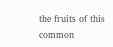the fruits of this common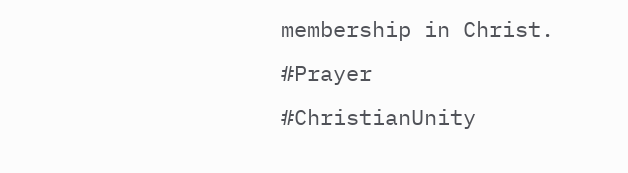membership in Christ. #Prayer #ChristianUnity